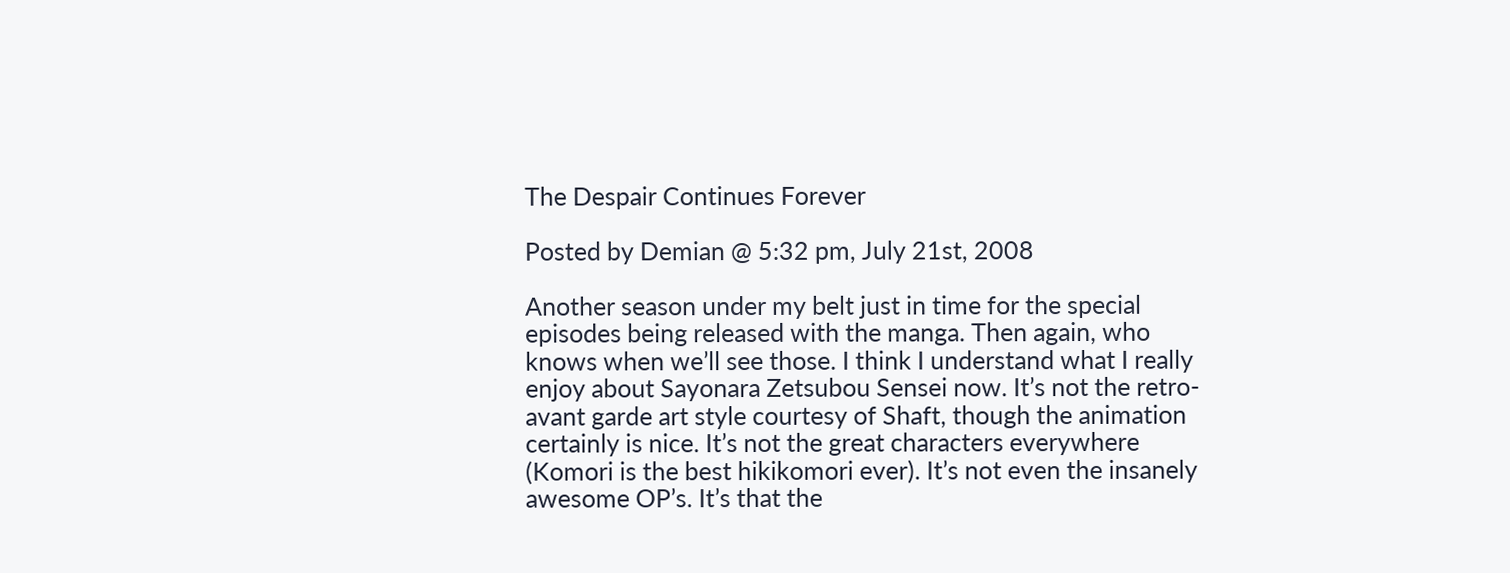The Despair Continues Forever

Posted by Demian @ 5:32 pm, July 21st, 2008

Another season under my belt just in time for the special episodes being released with the manga. Then again, who knows when we’ll see those. I think I understand what I really enjoy about Sayonara Zetsubou Sensei now. It’s not the retro-avant garde art style courtesy of Shaft, though the animation certainly is nice. It’s not the great characters everywhere (Komori is the best hikikomori ever). It’s not even the insanely awesome OP’s. It’s that the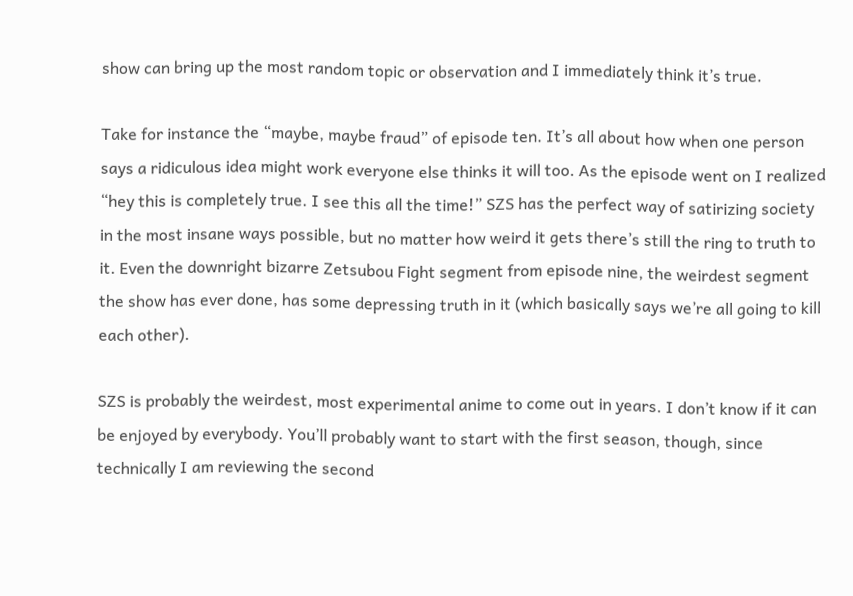show can bring up the most random topic or observation and I immediately think it’s true.

Take for instance the “maybe, maybe fraud” of episode ten. It’s all about how when one person says a ridiculous idea might work everyone else thinks it will too. As the episode went on I realized “hey this is completely true. I see this all the time!” SZS has the perfect way of satirizing society in the most insane ways possible, but no matter how weird it gets there’s still the ring to truth to it. Even the downright bizarre Zetsubou Fight segment from episode nine, the weirdest segment the show has ever done, has some depressing truth in it (which basically says we’re all going to kill each other).

SZS is probably the weirdest, most experimental anime to come out in years. I don’t know if it can be enjoyed by everybody. You’ll probably want to start with the first season, though, since technically I am reviewing the second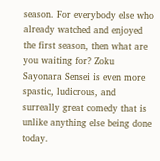season. For everybody else who already watched and enjoyed the first season, then what are you waiting for? Zoku Sayonara Sensei is even more spastic, ludicrous, and surreally great comedy that is unlike anything else being done today.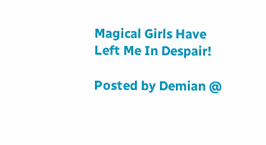Magical Girls Have Left Me In Despair!

Posted by Demian @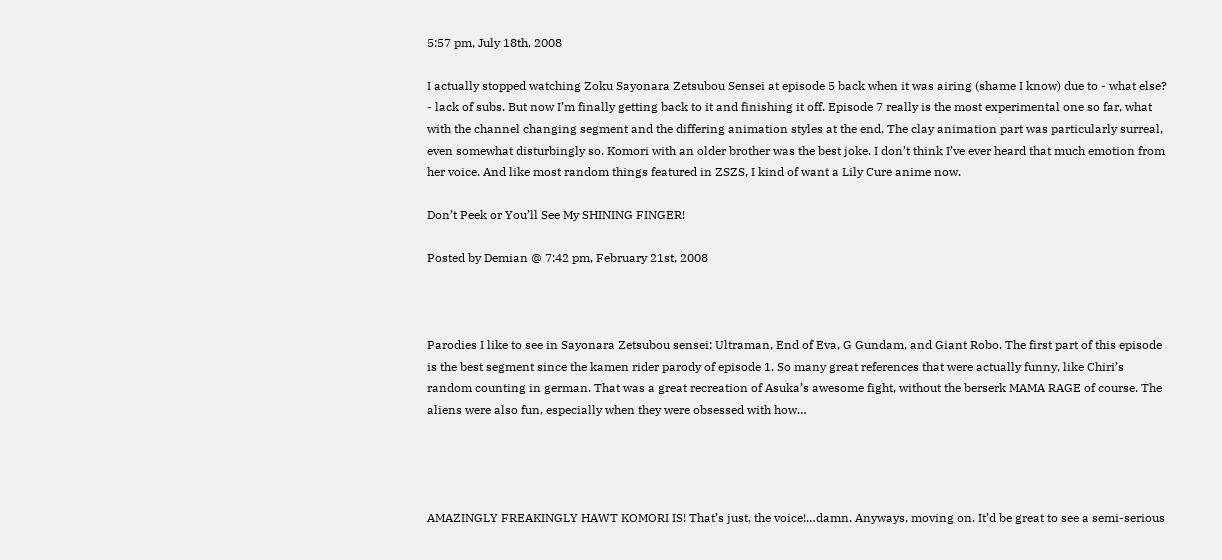5:57 pm, July 18th, 2008

I actually stopped watching Zoku Sayonara Zetsubou Sensei at episode 5 back when it was airing (shame I know) due to - what else? - lack of subs. But now I’m finally getting back to it and finishing it off. Episode 7 really is the most experimental one so far, what with the channel changing segment and the differing animation styles at the end. The clay animation part was particularly surreal, even somewhat disturbingly so. Komori with an older brother was the best joke. I don’t think I’ve ever heard that much emotion from her voice. And like most random things featured in ZSZS, I kind of want a Lily Cure anime now.

Don’t Peek or You’ll See My SHINING FINGER!

Posted by Demian @ 7:42 pm, February 21st, 2008



Parodies I like to see in Sayonara Zetsubou sensei: Ultraman, End of Eva, G Gundam, and Giant Robo. The first part of this episode is the best segment since the kamen rider parody of episode 1. So many great references that were actually funny, like Chiri’s random counting in german. That was a great recreation of Asuka’s awesome fight, without the berserk MAMA RAGE of course. The aliens were also fun, especially when they were obsessed with how…




AMAZINGLY FREAKINGLY HAWT KOMORI IS! That’s just, the voice!…damn. Anyways, moving on. It’d be great to see a semi-serious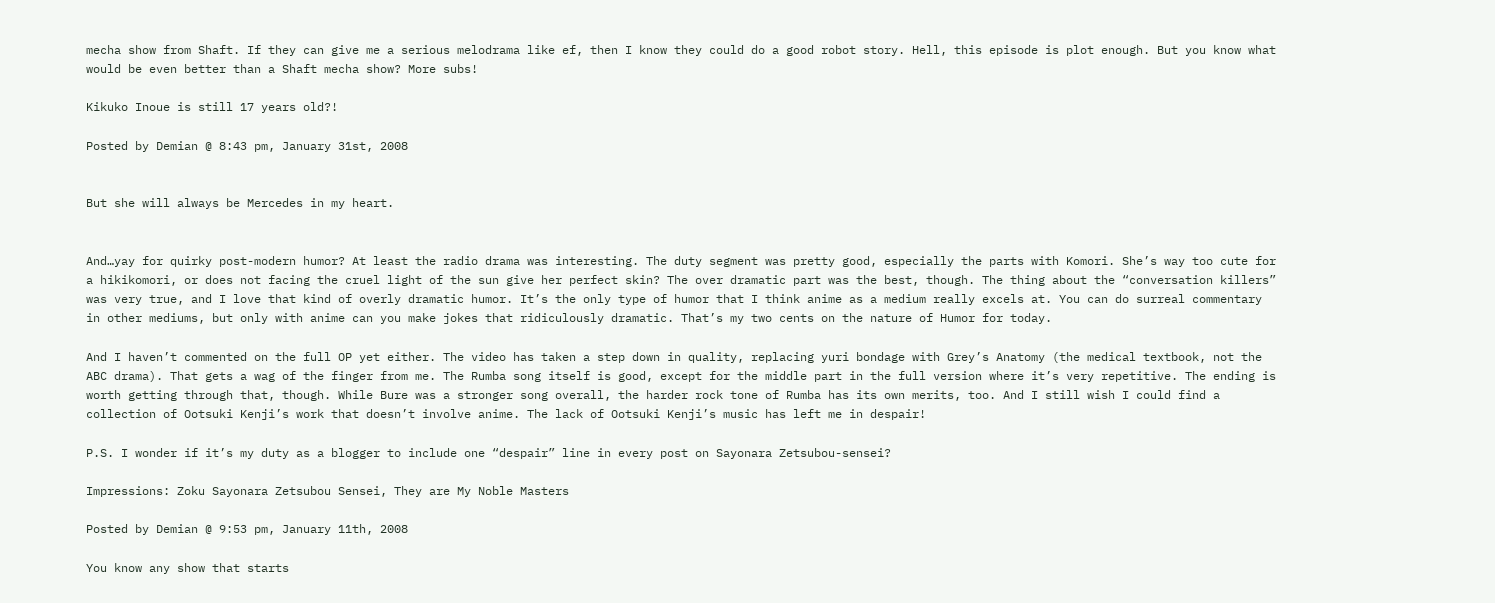mecha show from Shaft. If they can give me a serious melodrama like ef, then I know they could do a good robot story. Hell, this episode is plot enough. But you know what would be even better than a Shaft mecha show? More subs!

Kikuko Inoue is still 17 years old?!

Posted by Demian @ 8:43 pm, January 31st, 2008


But she will always be Mercedes in my heart.


And…yay for quirky post-modern humor? At least the radio drama was interesting. The duty segment was pretty good, especially the parts with Komori. She’s way too cute for a hikikomori, or does not facing the cruel light of the sun give her perfect skin? The over dramatic part was the best, though. The thing about the “conversation killers” was very true, and I love that kind of overly dramatic humor. It’s the only type of humor that I think anime as a medium really excels at. You can do surreal commentary in other mediums, but only with anime can you make jokes that ridiculously dramatic. That’s my two cents on the nature of Humor for today.

And I haven’t commented on the full OP yet either. The video has taken a step down in quality, replacing yuri bondage with Grey’s Anatomy (the medical textbook, not the ABC drama). That gets a wag of the finger from me. The Rumba song itself is good, except for the middle part in the full version where it’s very repetitive. The ending is worth getting through that, though. While Bure was a stronger song overall, the harder rock tone of Rumba has its own merits, too. And I still wish I could find a collection of Ootsuki Kenji’s work that doesn’t involve anime. The lack of Ootsuki Kenji’s music has left me in despair!

P.S. I wonder if it’s my duty as a blogger to include one “despair” line in every post on Sayonara Zetsubou-sensei?

Impressions: Zoku Sayonara Zetsubou Sensei, They are My Noble Masters

Posted by Demian @ 9:53 pm, January 11th, 2008

You know any show that starts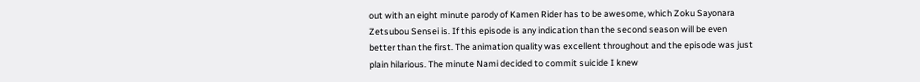out with an eight minute parody of Kamen Rider has to be awesome, which Zoku Sayonara Zetsubou Sensei is. If this episode is any indication than the second season will be even better than the first. The animation quality was excellent throughout and the episode was just plain hilarious. The minute Nami decided to commit suicide I knew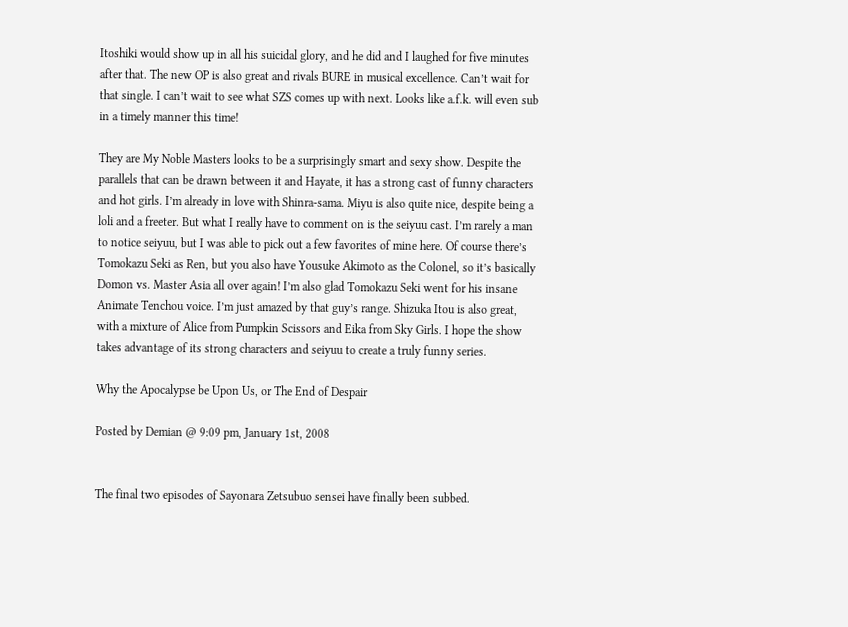Itoshiki would show up in all his suicidal glory, and he did and I laughed for five minutes after that. The new OP is also great and rivals BURE in musical excellence. Can’t wait for that single. I can’t wait to see what SZS comes up with next. Looks like a.f.k. will even sub in a timely manner this time!

They are My Noble Masters looks to be a surprisingly smart and sexy show. Despite the parallels that can be drawn between it and Hayate, it has a strong cast of funny characters and hot girls. I’m already in love with Shinra-sama. Miyu is also quite nice, despite being a loli and a freeter. But what I really have to comment on is the seiyuu cast. I’m rarely a man to notice seiyuu, but I was able to pick out a few favorites of mine here. Of course there’s Tomokazu Seki as Ren, but you also have Yousuke Akimoto as the Colonel, so it’s basically Domon vs. Master Asia all over again! I’m also glad Tomokazu Seki went for his insane Animate Tenchou voice. I’m just amazed by that guy’s range. Shizuka Itou is also great, with a mixture of Alice from Pumpkin Scissors and Eika from Sky Girls. I hope the show takes advantage of its strong characters and seiyuu to create a truly funny series.

Why the Apocalypse be Upon Us, or The End of Despair

Posted by Demian @ 9:09 pm, January 1st, 2008


The final two episodes of Sayonara Zetsubuo sensei have finally been subbed.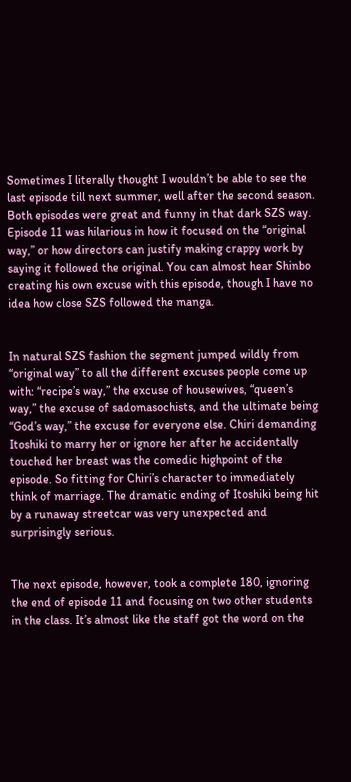Sometimes I literally thought I wouldn’t be able to see the last episode till next summer, well after the second season. Both episodes were great and funny in that dark SZS way. Episode 11 was hilarious in how it focused on the “original way,” or how directors can justify making crappy work by saying it followed the original. You can almost hear Shinbo creating his own excuse with this episode, though I have no idea how close SZS followed the manga.


In natural SZS fashion the segment jumped wildly from “original way” to all the different excuses people come up with: “recipe’s way,” the excuse of housewives, “queen’s way,” the excuse of sadomasochists, and the ultimate being “God’s way,” the excuse for everyone else. Chiri demanding Itoshiki to marry her or ignore her after he accidentally touched her breast was the comedic highpoint of the episode. So fitting for Chiri’s character to immediately think of marriage. The dramatic ending of Itoshiki being hit by a runaway streetcar was very unexpected and surprisingly serious.


The next episode, however, took a complete 180, ignoring the end of episode 11 and focusing on two other students in the class. It’s almost like the staff got the word on the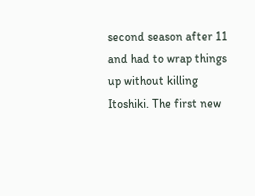second season after 11 and had to wrap things up without killing Itoshiki. The first new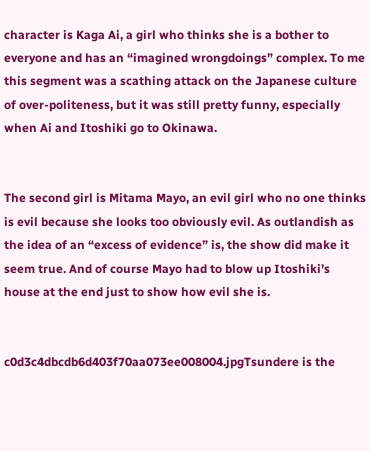character is Kaga Ai, a girl who thinks she is a bother to everyone and has an “imagined wrongdoings” complex. To me this segment was a scathing attack on the Japanese culture of over-politeness, but it was still pretty funny, especially when Ai and Itoshiki go to Okinawa.


The second girl is Mitama Mayo, an evil girl who no one thinks is evil because she looks too obviously evil. As outlandish as the idea of an “excess of evidence” is, the show did make it seem true. And of course Mayo had to blow up Itoshiki’s house at the end just to show how evil she is.


c0d3c4dbcdb6d403f70aa073ee008004.jpgTsundere is the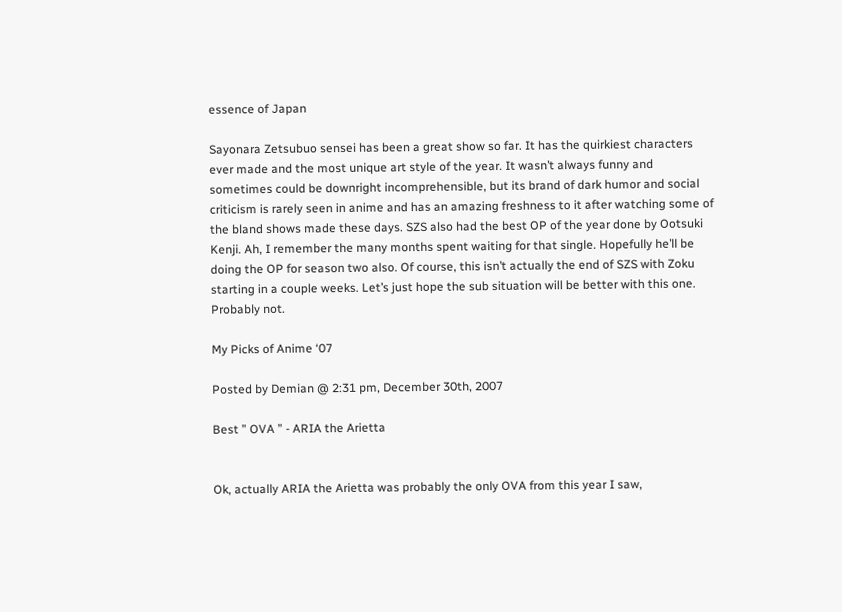essence of Japan

Sayonara Zetsubuo sensei has been a great show so far. It has the quirkiest characters ever made and the most unique art style of the year. It wasn’t always funny and sometimes could be downright incomprehensible, but its brand of dark humor and social criticism is rarely seen in anime and has an amazing freshness to it after watching some of the bland shows made these days. SZS also had the best OP of the year done by Ootsuki Kenji. Ah, I remember the many months spent waiting for that single. Hopefully he’ll be doing the OP for season two also. Of course, this isn’t actually the end of SZS with Zoku starting in a couple weeks. Let’s just hope the sub situation will be better with this one. Probably not.

My Picks of Anime ‘07

Posted by Demian @ 2:31 pm, December 30th, 2007

Best ” OVA ” - ARIA the Arietta


Ok, actually ARIA the Arietta was probably the only OVA from this year I saw,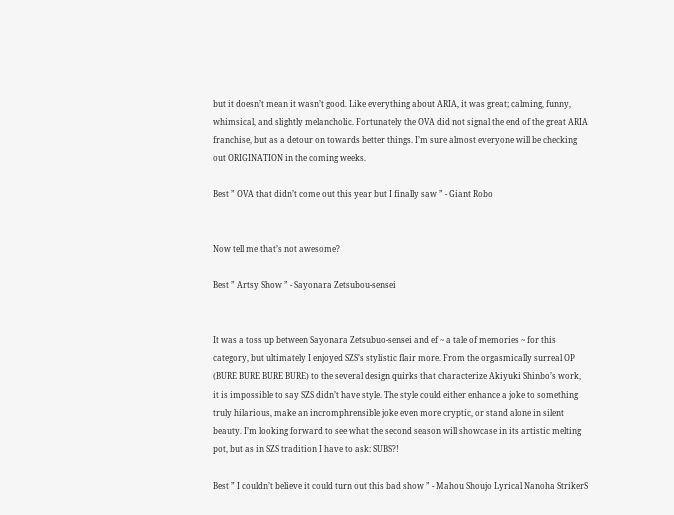but it doesn’t mean it wasn’t good. Like everything about ARIA, it was great; calming, funny, whimsical, and slightly melancholic. Fortunately the OVA did not signal the end of the great ARIA franchise, but as a detour on towards better things. I’m sure almost everyone will be checking out ORIGINATION in the coming weeks.

Best ” OVA that didn’t come out this year but I finally saw ” - Giant Robo


Now tell me that’s not awesome?

Best ” Artsy Show ” - Sayonara Zetsubou-sensei


It was a toss up between Sayonara Zetsubuo-sensei and ef ~ a tale of memories ~ for this category, but ultimately I enjoyed SZS’s stylistic flair more. From the orgasmically surreal OP (BURE BURE BURE BURE) to the several design quirks that characterize Akiyuki Shinbo’s work, it is impossible to say SZS didn’t have style. The style could either enhance a joke to something truly hilarious, make an incromphrensible joke even more cryptic, or stand alone in silent beauty. I’m looking forward to see what the second season will showcase in its artistic melting pot, but as in SZS tradition I have to ask: SUBS?!

Best ” I couldn’t believe it could turn out this bad show ” - Mahou Shoujo Lyrical Nanoha StrikerS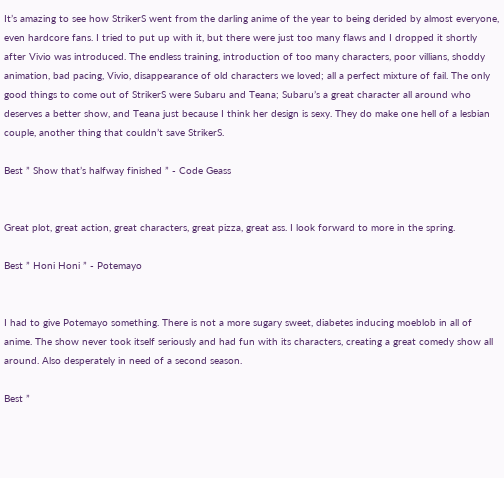It’s amazing to see how StrikerS went from the darling anime of the year to being derided by almost everyone, even hardcore fans. I tried to put up with it, but there were just too many flaws and I dropped it shortly after Vivio was introduced. The endless training, introduction of too many characters, poor villians, shoddy animation, bad pacing, Vivio, disappearance of old characters we loved; all a perfect mixture of fail. The only good things to come out of StrikerS were Subaru and Teana; Subaru’s a great character all around who deserves a better show, and Teana just because I think her design is sexy. They do make one hell of a lesbian couple, another thing that couldn’t save StrikerS.

Best ” Show that’s halfway finished ” - Code Geass


Great plot, great action, great characters, great pizza, great ass. I look forward to more in the spring.

Best ” Honi Honi ” - Potemayo


I had to give Potemayo something. There is not a more sugary sweet, diabetes inducing moeblob in all of anime. The show never took itself seriously and had fun with its characters, creating a great comedy show all around. Also desperately in need of a second season.

Best ”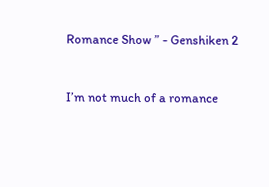Romance Show ” - Genshiken 2


I’m not much of a romance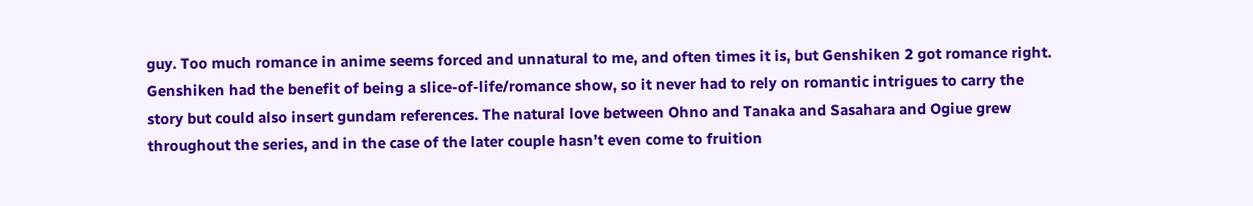guy. Too much romance in anime seems forced and unnatural to me, and often times it is, but Genshiken 2 got romance right. Genshiken had the benefit of being a slice-of-life/romance show, so it never had to rely on romantic intrigues to carry the story but could also insert gundam references. The natural love between Ohno and Tanaka and Sasahara and Ogiue grew throughout the series, and in the case of the later couple hasn’t even come to fruition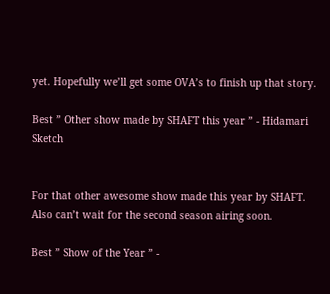yet. Hopefully we’ll get some OVA’s to finish up that story.

Best ” Other show made by SHAFT this year ” - Hidamari Sketch


For that other awesome show made this year by SHAFT. Also can’t wait for the second season airing soon.

Best ” Show of the Year ” -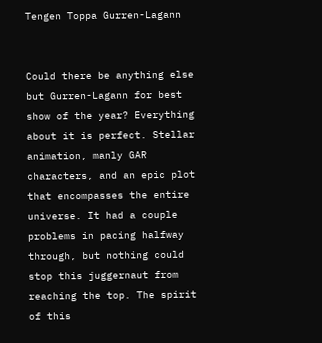Tengen Toppa Gurren-Lagann


Could there be anything else but Gurren-Lagann for best show of the year? Everything about it is perfect. Stellar animation, manly GAR characters, and an epic plot that encompasses the entire universe. It had a couple problems in pacing halfway through, but nothing could stop this juggernaut from reaching the top. The spirit of this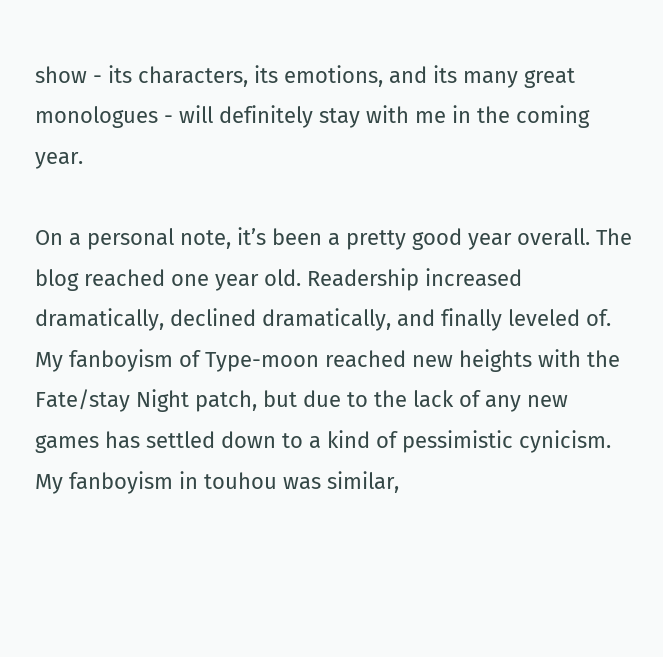show - its characters, its emotions, and its many great monologues - will definitely stay with me in the coming year.

On a personal note, it’s been a pretty good year overall. The blog reached one year old. Readership increased dramatically, declined dramatically, and finally leveled of. My fanboyism of Type-moon reached new heights with the Fate/stay Night patch, but due to the lack of any new games has settled down to a kind of pessimistic cynicism. My fanboyism in touhou was similar,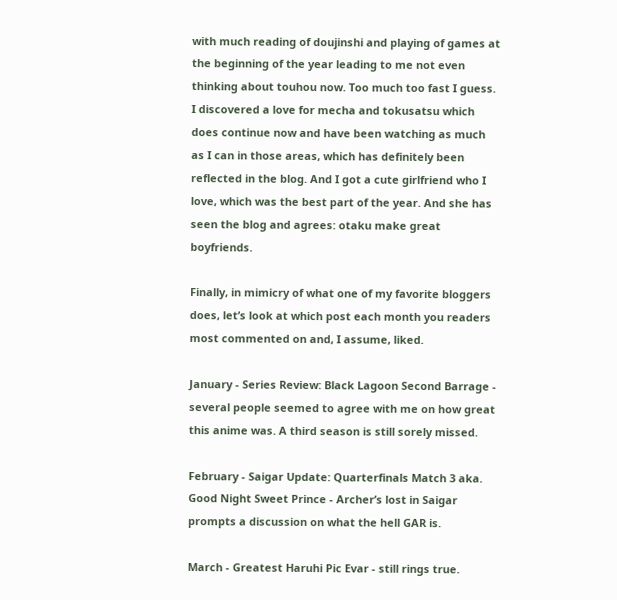with much reading of doujinshi and playing of games at the beginning of the year leading to me not even thinking about touhou now. Too much too fast I guess. I discovered a love for mecha and tokusatsu which does continue now and have been watching as much as I can in those areas, which has definitely been reflected in the blog. And I got a cute girlfriend who I love, which was the best part of the year. And she has seen the blog and agrees: otaku make great boyfriends.

Finally, in mimicry of what one of my favorite bloggers does, let’s look at which post each month you readers most commented on and, I assume, liked.

January - Series Review: Black Lagoon Second Barrage - several people seemed to agree with me on how great this anime was. A third season is still sorely missed.

February - Saigar Update: Quarterfinals Match 3 aka. Good Night Sweet Prince - Archer’s lost in Saigar prompts a discussion on what the hell GAR is.

March - Greatest Haruhi Pic Evar - still rings true.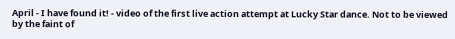April - I have found it! - video of the first live action attempt at Lucky Star dance. Not to be viewed by the faint of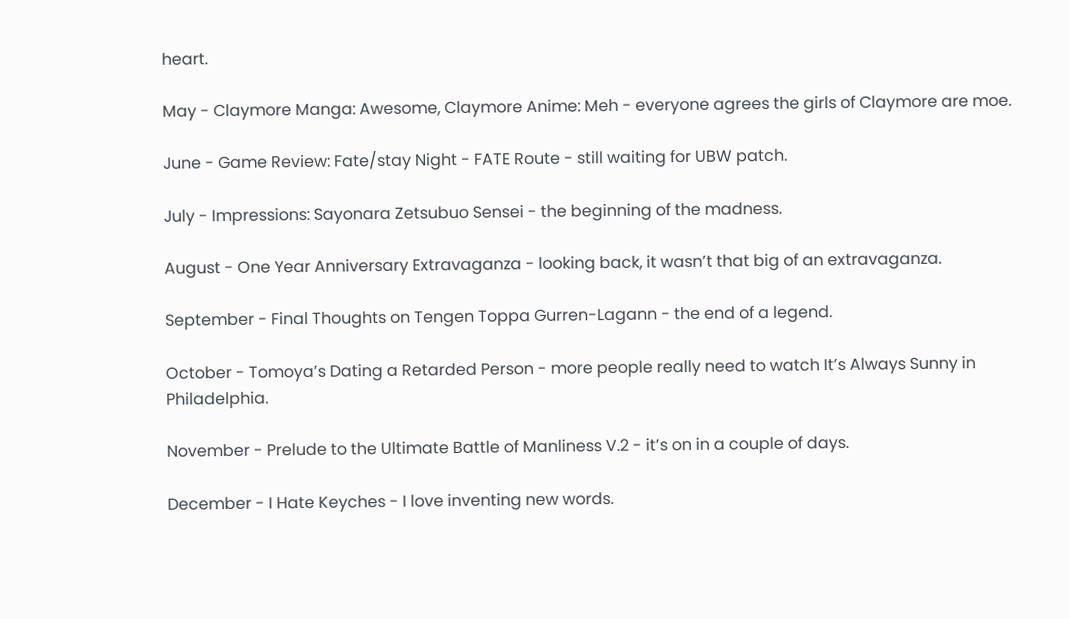heart.

May - Claymore Manga: Awesome, Claymore Anime: Meh - everyone agrees the girls of Claymore are moe.

June - Game Review: Fate/stay Night - FATE Route - still waiting for UBW patch.

July - Impressions: Sayonara Zetsubuo Sensei - the beginning of the madness.

August - One Year Anniversary Extravaganza - looking back, it wasn’t that big of an extravaganza.

September - Final Thoughts on Tengen Toppa Gurren-Lagann - the end of a legend.

October - Tomoya’s Dating a Retarded Person - more people really need to watch It’s Always Sunny in Philadelphia.

November - Prelude to the Ultimate Battle of Manliness V.2 - it’s on in a couple of days.

December - I Hate Keyches - I love inventing new words.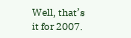Well, that’s it for 2007.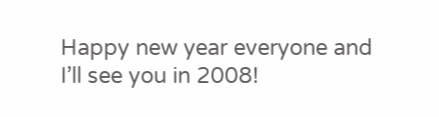Happy new year everyone and I’ll see you in 2008!